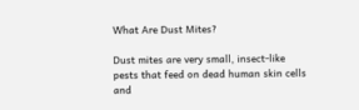What Are Dust Mites?

Dust mites are very small, insect-like pests that feed on dead human skin cells and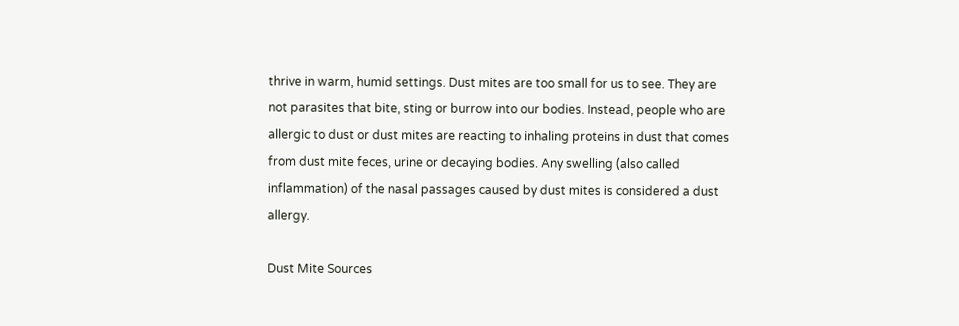thrive in warm, humid settings. Dust mites are too small for us to see. They are not parasites that bite, sting or burrow into our bodies. Instead, people who are allergic to dust or dust mites are reacting to inhaling proteins in dust that comes from dust mite feces, urine or decaying bodies. Any swelling (also called inflammation) of the nasal passages caused by dust mites is considered a dust allergy.

Dust Mite Sources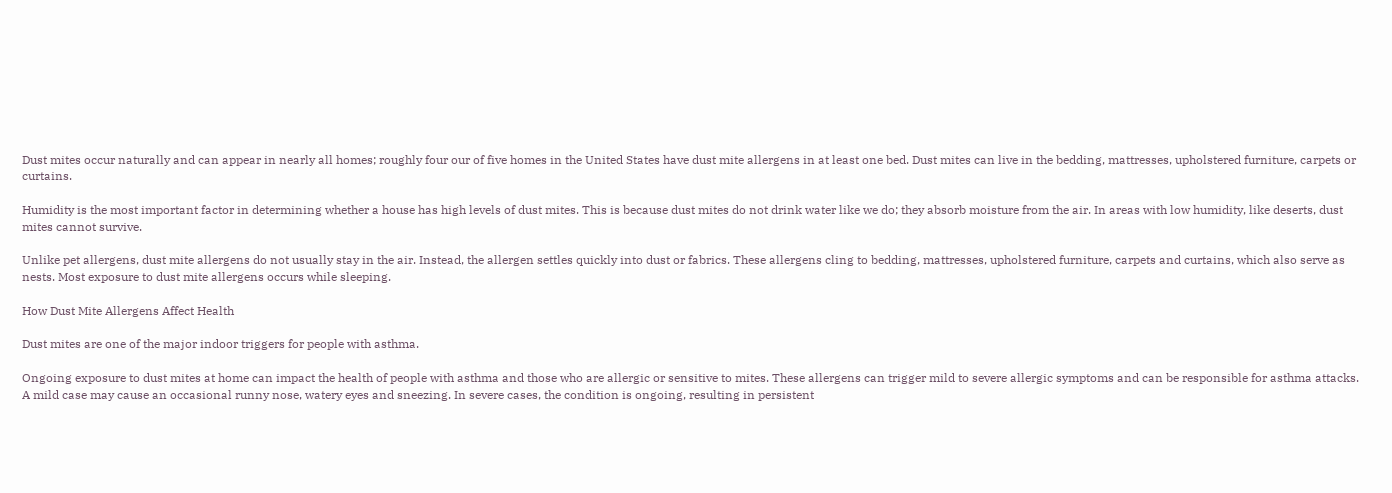Dust mites occur naturally and can appear in nearly all homes; roughly four our of five homes in the United States have dust mite allergens in at least one bed. Dust mites can live in the bedding, mattresses, upholstered furniture, carpets or curtains.

Humidity is the most important factor in determining whether a house has high levels of dust mites. This is because dust mites do not drink water like we do; they absorb moisture from the air. In areas with low humidity, like deserts, dust mites cannot survive.

Unlike pet allergens, dust mite allergens do not usually stay in the air. Instead, the allergen settles quickly into dust or fabrics. These allergens cling to bedding, mattresses, upholstered furniture, carpets and curtains, which also serve as nests. Most exposure to dust mite allergens occurs while sleeping.

How Dust Mite Allergens Affect Health

Dust mites are one of the major indoor triggers for people with asthma.

Ongoing exposure to dust mites at home can impact the health of people with asthma and those who are allergic or sensitive to mites. These allergens can trigger mild to severe allergic symptoms and can be responsible for asthma attacks. A mild case may cause an occasional runny nose, watery eyes and sneezing. In severe cases, the condition is ongoing, resulting in persistent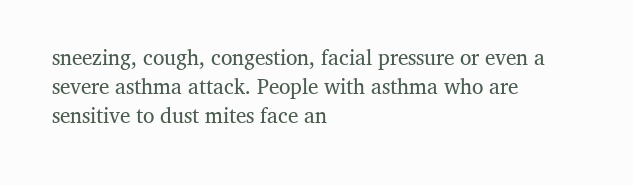sneezing, cough, congestion, facial pressure or even a severe asthma attack. People with asthma who are sensitive to dust mites face an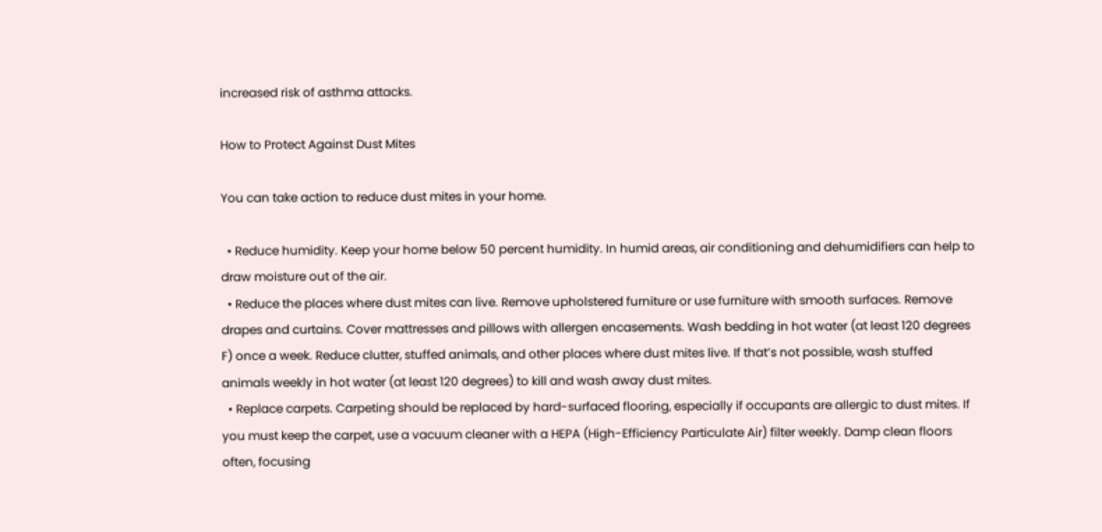increased risk of asthma attacks.

How to Protect Against Dust Mites

You can take action to reduce dust mites in your home.

  • Reduce humidity. Keep your home below 50 percent humidity. In humid areas, air conditioning and dehumidifiers can help to draw moisture out of the air.
  • Reduce the places where dust mites can live. Remove upholstered furniture or use furniture with smooth surfaces. Remove drapes and curtains. Cover mattresses and pillows with allergen encasements. Wash bedding in hot water (at least 120 degrees F) once a week. Reduce clutter, stuffed animals, and other places where dust mites live. If that’s not possible, wash stuffed animals weekly in hot water (at least 120 degrees) to kill and wash away dust mites.
  • Replace carpets. Carpeting should be replaced by hard-surfaced flooring, especially if occupants are allergic to dust mites. If you must keep the carpet, use a vacuum cleaner with a HEPA (High-Efficiency Particulate Air) filter weekly. Damp clean floors often, focusing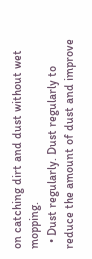on catching dirt and dust without wet mopping.
  • Dust regularly. Dust regularly to reduce the amount of dust and improve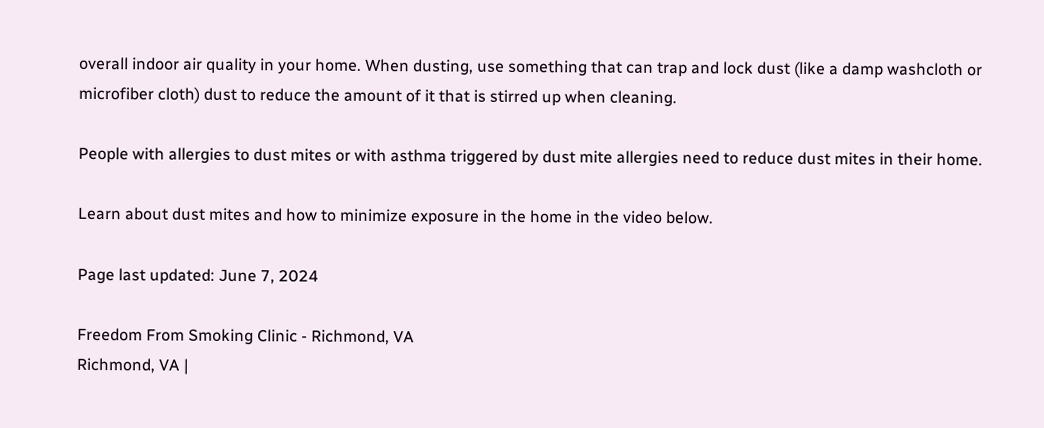overall indoor air quality in your home. When dusting, use something that can trap and lock dust (like a damp washcloth or microfiber cloth) dust to reduce the amount of it that is stirred up when cleaning.

People with allergies to dust mites or with asthma triggered by dust mite allergies need to reduce dust mites in their home.

Learn about dust mites and how to minimize exposure in the home in the video below.

Page last updated: June 7, 2024

Freedom From Smoking Clinic - Richmond, VA
Richmond, VA |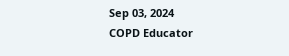Sep 03, 2024
COPD Educator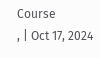Course
, | Oct 17, 2024